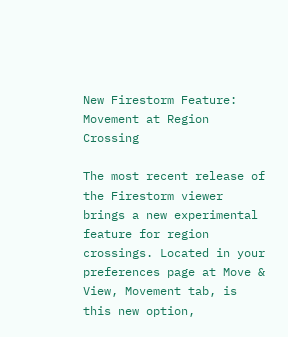New Firestorm Feature: Movement at Region Crossing

The most recent release of the Firestorm viewer brings a new experimental feature for region crossings. Located in your preferences page at Move & View, Movement tab, is this new option,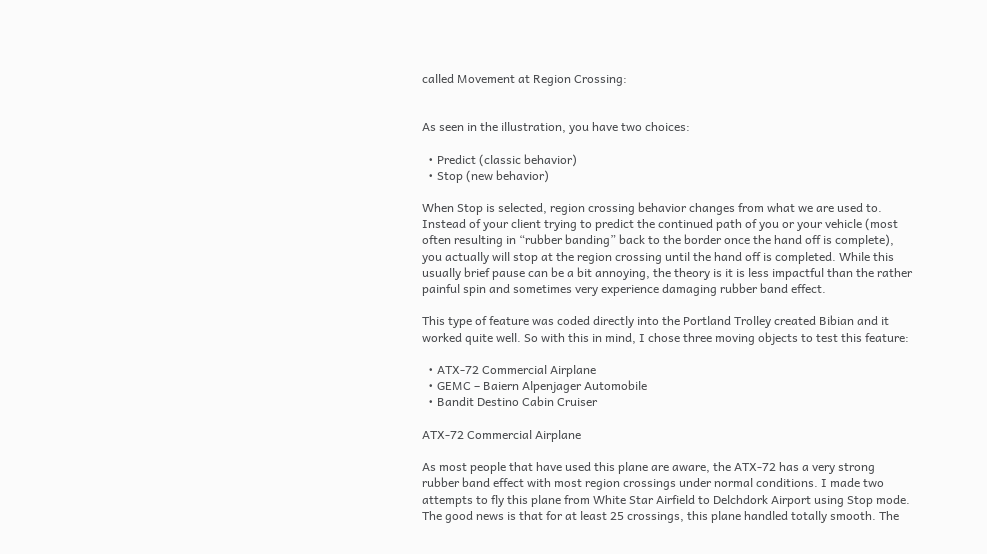called Movement at Region Crossing:


As seen in the illustration, you have two choices:

  • Predict (classic behavior)
  • Stop (new behavior)

When Stop is selected, region crossing behavior changes from what we are used to. Instead of your client trying to predict the continued path of you or your vehicle (most often resulting in “rubber banding” back to the border once the hand off is complete), you actually will stop at the region crossing until the hand off is completed. While this usually brief pause can be a bit annoying, the theory is it is less impactful than the rather painful spin and sometimes very experience damaging rubber band effect.

This type of feature was coded directly into the Portland Trolley created Bibian and it worked quite well. So with this in mind, I chose three moving objects to test this feature:

  • ATX-72 Commercial Airplane
  • GEMC – Baiern Alpenjager Automobile
  • Bandit Destino Cabin Cruiser

ATX-72 Commercial Airplane

As most people that have used this plane are aware, the ATX-72 has a very strong rubber band effect with most region crossings under normal conditions. I made two attempts to fly this plane from White Star Airfield to Delchdork Airport using Stop mode. The good news is that for at least 25 crossings, this plane handled totally smooth. The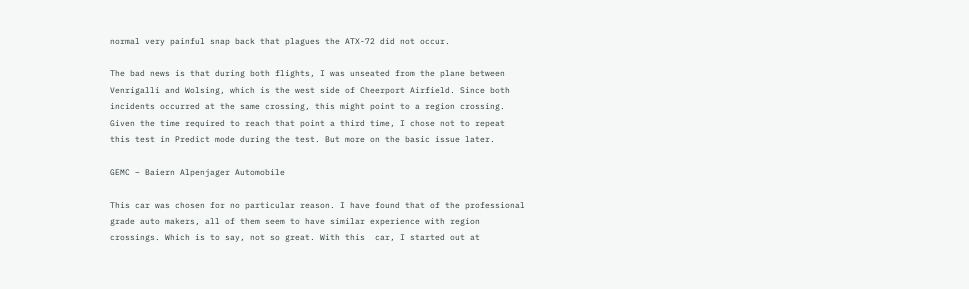normal very painful snap back that plagues the ATX-72 did not occur.

The bad news is that during both flights, I was unseated from the plane between Venrigalli and Wolsing, which is the west side of Cheerport Airfield. Since both incidents occurred at the same crossing, this might point to a region crossing.  Given the time required to reach that point a third time, I chose not to repeat this test in Predict mode during the test. But more on the basic issue later.

GEMC – Baiern Alpenjager Automobile

This car was chosen for no particular reason. I have found that of the professional grade auto makers, all of them seem to have similar experience with region crossings. Which is to say, not so great. With this  car, I started out at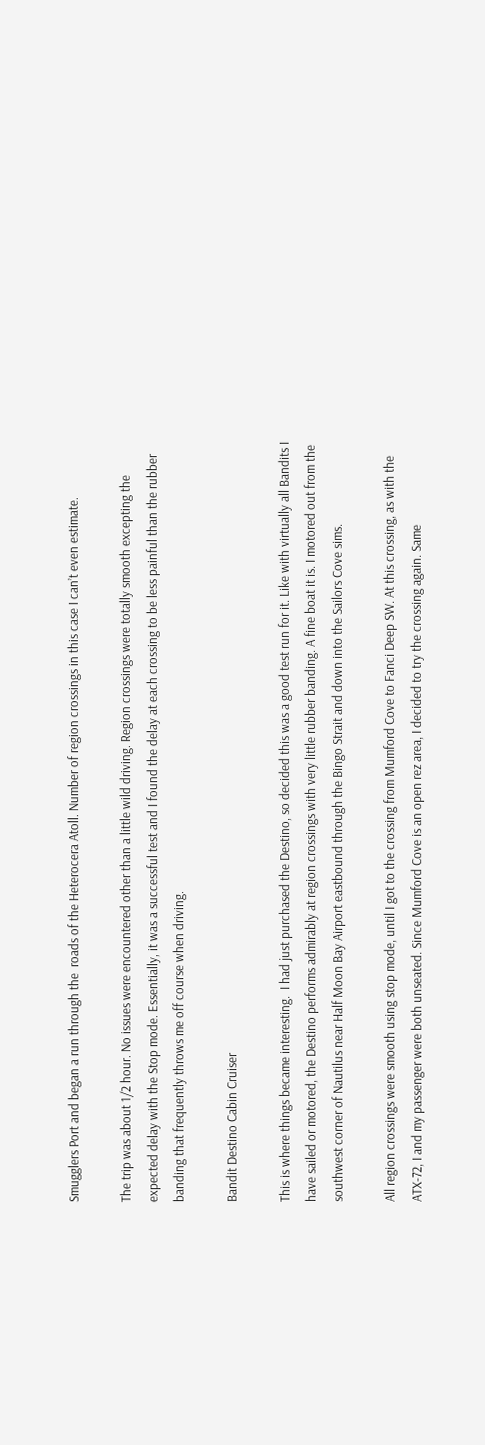Smugglers Port and began a run through the  roads of the Heterocera Atoll. Number of region crossings in this case I can’t even estimate.

The trip was about 1/2 hour. No issues were encountered other than a little wild driving. Region crossings were totally smooth excepting the expected delay with the Stop mode. Essentially, it was a successful test and I found the delay at each crossing to be less painful than the rubber banding that frequently throws me off course when driving.

Bandit Destino Cabin Cruiser

This is where things became interesting.  I had just purchased the Destino, so decided this was a good test run for it. Like with virtually all Bandits I have sailed or motored, the Destino performs admirably at region crossings with very little rubber banding. A fine boat it is. I motored out from the southwest corner of Nautilus near Half Moon Bay Airport eastbound through the Bingo Strait and down into the Sailors Cove sims.

All region crossings were smooth using stop mode, until I got to the crossing from Mumford Cove to Fanci Deep SW. At this crossing, as with the ATX-72, I and my passenger were both unseated. Since Mumford Cove is an open rez area, I decided to try the crossing again. Same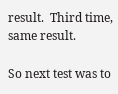result.  Third time, same result.

So next test was to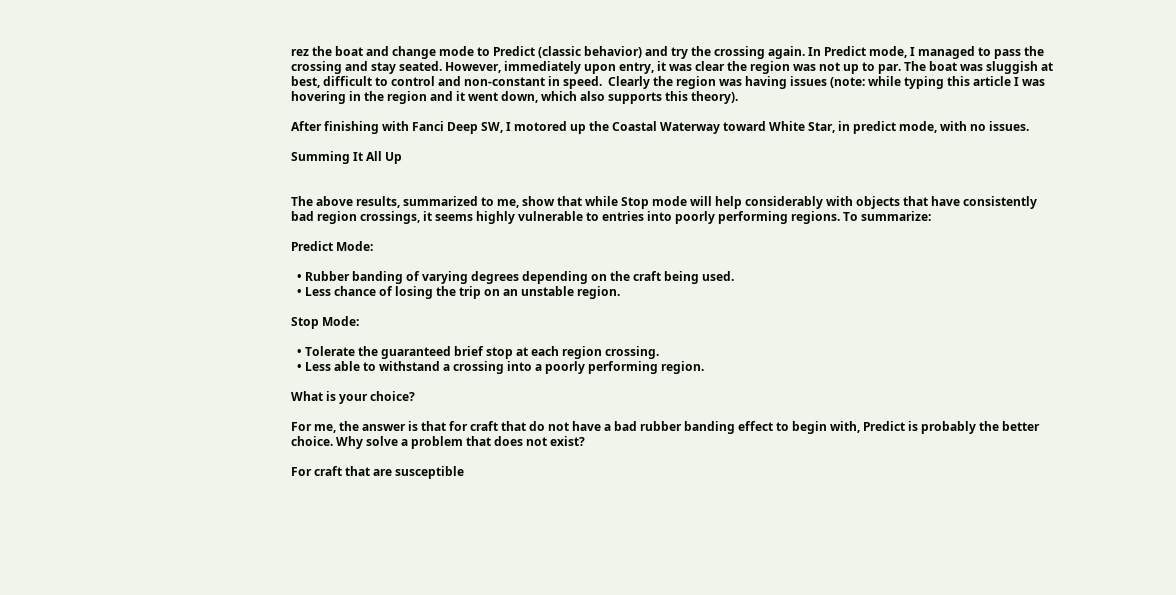rez the boat and change mode to Predict (classic behavior) and try the crossing again. In Predict mode, I managed to pass the crossing and stay seated. However, immediately upon entry, it was clear the region was not up to par. The boat was sluggish at best, difficult to control and non-constant in speed.  Clearly the region was having issues (note: while typing this article I was hovering in the region and it went down, which also supports this theory).

After finishing with Fanci Deep SW, I motored up the Coastal Waterway toward White Star, in predict mode, with no issues.

Summing It All Up


The above results, summarized to me, show that while Stop mode will help considerably with objects that have consistently bad region crossings, it seems highly vulnerable to entries into poorly performing regions. To summarize:

Predict Mode:

  • Rubber banding of varying degrees depending on the craft being used.
  • Less chance of losing the trip on an unstable region.

Stop Mode:

  • Tolerate the guaranteed brief stop at each region crossing.
  • Less able to withstand a crossing into a poorly performing region.

What is your choice?

For me, the answer is that for craft that do not have a bad rubber banding effect to begin with, Predict is probably the better choice. Why solve a problem that does not exist?

For craft that are susceptible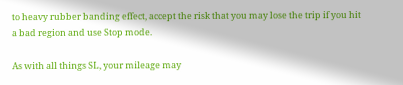to heavy rubber banding effect, accept the risk that you may lose the trip if you hit a bad region and use Stop mode.

As with all things SL, your mileage may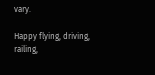vary.

Happy flying, driving, railing,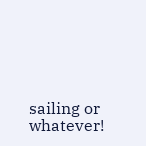sailing or whatever!